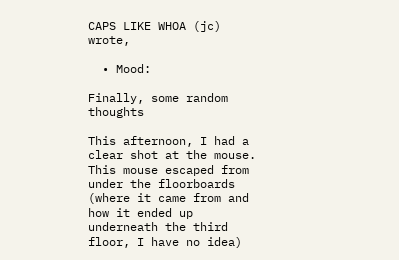CAPS LIKE WHOA (jc) wrote,

  • Mood:

Finally, some random thoughts

This afternoon, I had a clear shot at the mouse. This mouse escaped from under the floorboards (where it came from and how it ended up underneath the third floor, I have no idea)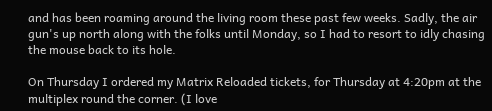and has been roaming around the living room these past few weeks. Sadly, the air gun's up north along with the folks until Monday, so I had to resort to idly chasing the mouse back to its hole.

On Thursday I ordered my Matrix Reloaded tickets, for Thursday at 4:20pm at the multiplex round the corner. (I love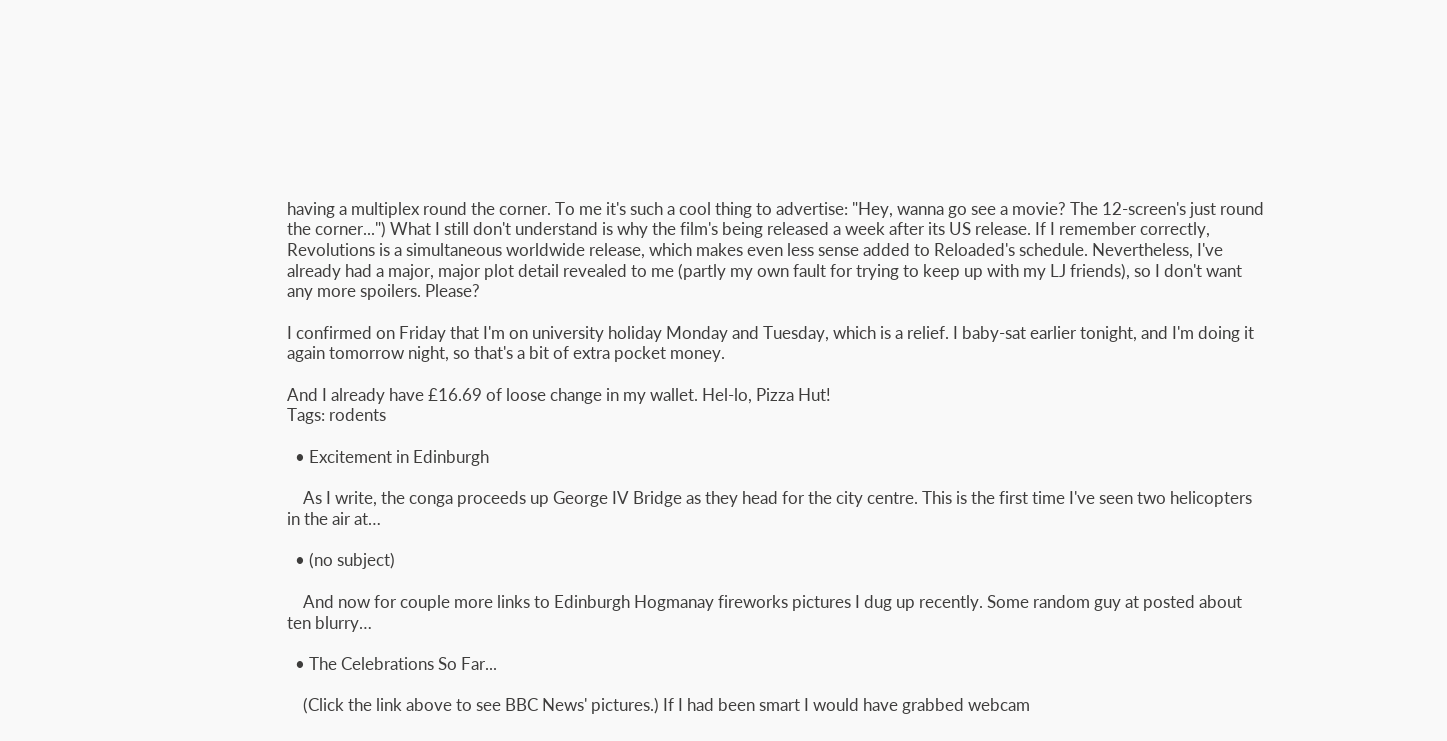having a multiplex round the corner. To me it's such a cool thing to advertise: "Hey, wanna go see a movie? The 12-screen's just round the corner...") What I still don't understand is why the film's being released a week after its US release. If I remember correctly, Revolutions is a simultaneous worldwide release, which makes even less sense added to Reloaded's schedule. Nevertheless, I've already had a major, major plot detail revealed to me (partly my own fault for trying to keep up with my LJ friends), so I don't want any more spoilers. Please?

I confirmed on Friday that I'm on university holiday Monday and Tuesday, which is a relief. I baby-sat earlier tonight, and I'm doing it again tomorrow night, so that's a bit of extra pocket money.

And I already have £16.69 of loose change in my wallet. Hel-lo, Pizza Hut!
Tags: rodents

  • Excitement in Edinburgh

    As I write, the conga proceeds up George IV Bridge as they head for the city centre. This is the first time I've seen two helicopters in the air at…

  • (no subject)

    And now for couple more links to Edinburgh Hogmanay fireworks pictures I dug up recently. Some random guy at posted about ten blurry…

  • The Celebrations So Far...

    (Click the link above to see BBC News' pictures.) If I had been smart I would have grabbed webcam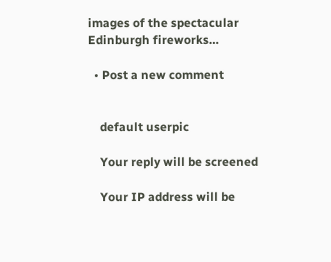images of the spectacular Edinburgh fireworks…

  • Post a new comment


    default userpic

    Your reply will be screened

    Your IP address will be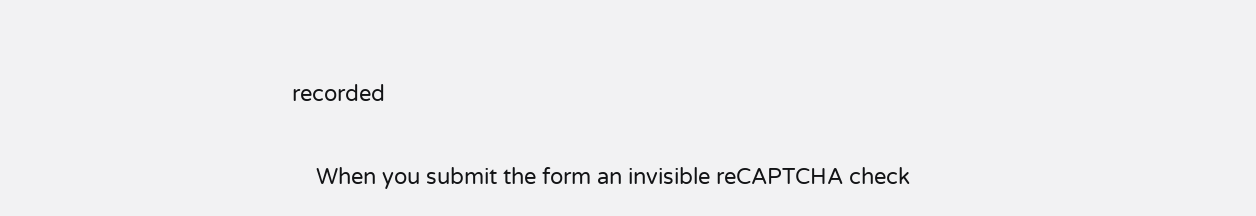recorded

    When you submit the form an invisible reCAPTCHA check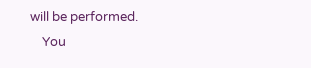will be performed.
    You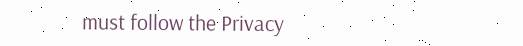must follow the Privacy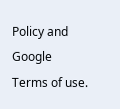Policy and Google Terms of use.